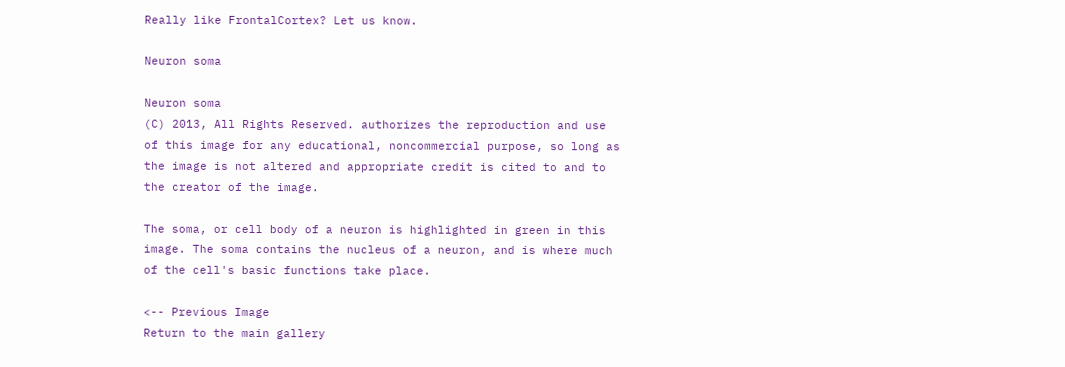Really like FrontalCortex? Let us know.

Neuron soma

Neuron soma
(C) 2013, All Rights Reserved. authorizes the reproduction and use of this image for any educational, noncommercial purpose, so long as the image is not altered and appropriate credit is cited to and to the creator of the image.

The soma, or cell body of a neuron is highlighted in green in this image. The soma contains the nucleus of a neuron, and is where much of the cell's basic functions take place.

<-- Previous Image
Return to the main gallery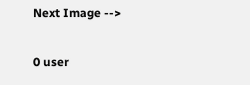Next Image -->

0 user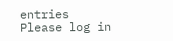entries
Please log in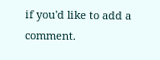if you'd like to add a comment.